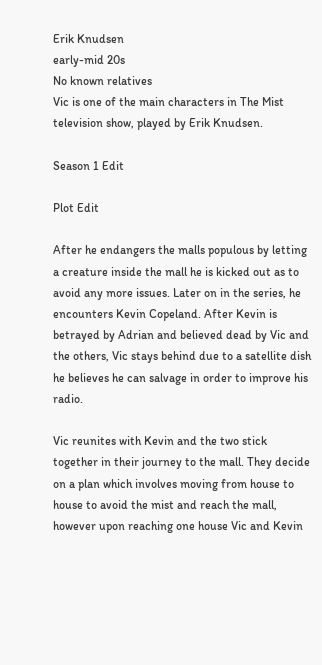Erik Knudsen
early-mid 20s
No known relatives
Vic is one of the main characters in The Mist television show, played by Erik Knudsen.

Season 1 Edit

Plot Edit

After he endangers the malls populous by letting a creature inside the mall he is kicked out as to avoid any more issues. Later on in the series, he encounters Kevin Copeland. After Kevin is betrayed by Adrian and believed dead by Vic and the others, Vic stays behind due to a satellite dish he believes he can salvage in order to improve his radio.

Vic reunites with Kevin and the two stick together in their journey to the mall. They decide on a plan which involves moving from house to house to avoid the mist and reach the mall, however upon reaching one house Vic and Kevin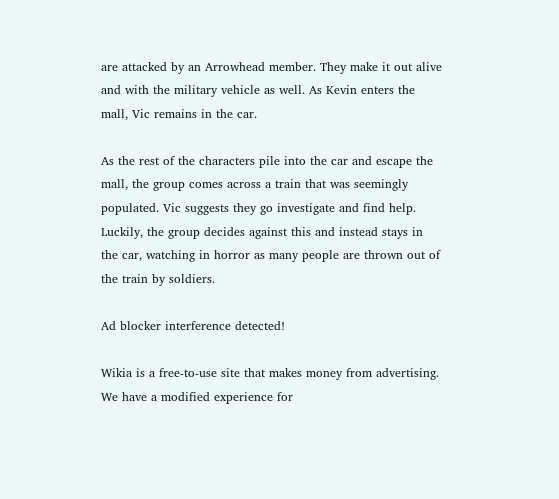are attacked by an Arrowhead member. They make it out alive and with the military vehicle as well. As Kevin enters the mall, Vic remains in the car.

As the rest of the characters pile into the car and escape the mall, the group comes across a train that was seemingly populated. Vic suggests they go investigate and find help. Luckily, the group decides against this and instead stays in the car, watching in horror as many people are thrown out of the train by soldiers.

Ad blocker interference detected!

Wikia is a free-to-use site that makes money from advertising. We have a modified experience for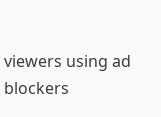viewers using ad blockers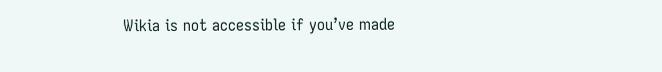Wikia is not accessible if you’ve made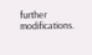further modifications.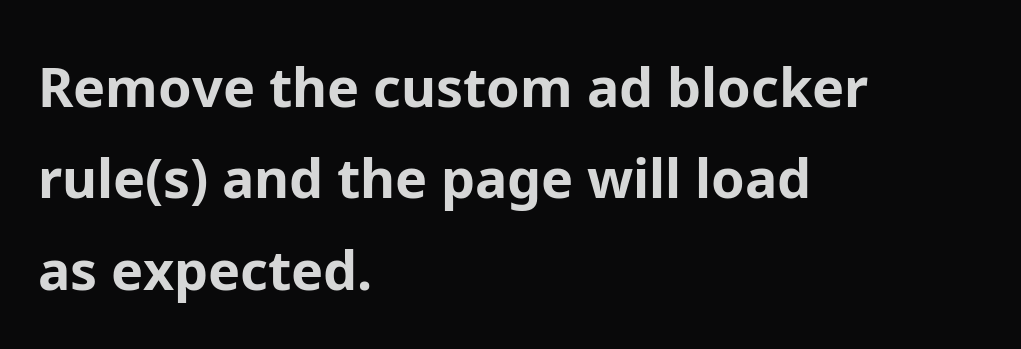Remove the custom ad blocker rule(s) and the page will load as expected.